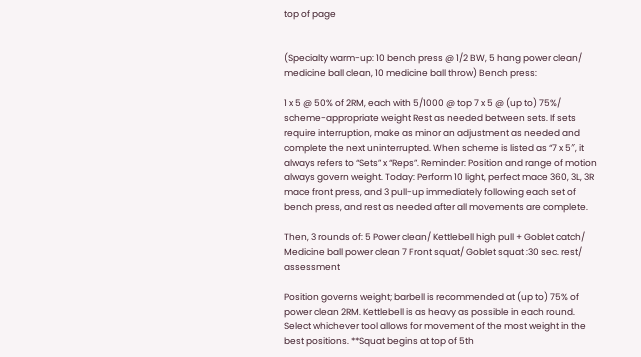top of page


(Specialty warm-up: 10 bench press @ 1/2 BW, 5 hang power clean/ medicine ball clean, 10 medicine ball throw) Bench press:

1 x 5 @ 50% of 2RM, each with 5/1000 @ top 7 x 5 @ (up to) 75%/ scheme-appropriate weight Rest as needed between sets. If sets require interruption, make as minor an adjustment as needed and complete the next uninterrupted. When scheme is listed as “7 x 5″, it always refers to “Sets” x “Reps”. Reminder: Position and range of motion always govern weight. Today: Perform 10 light, perfect mace 360, 3L, 3R mace front press, and 3 pull-up immediately following each set of bench press, and rest as needed after all movements are complete.

Then, 3 rounds of: 5 Power clean/ Kettlebell high pull + Goblet catch/ Medicine ball power clean 7 Front squat/ Goblet squat :30 sec. rest/ assessment

Position governs weight; barbell is recommended at (up to) 75% of power clean 2RM. Kettlebell is as heavy as possible in each round. Select whichever tool allows for movement of the most weight in the best positions. **Squat begins at top of 5th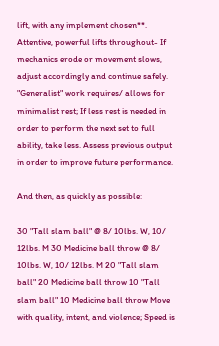lift, with any implement chosen**. Attentive, powerful lifts throughout- If mechanics erode or movement slows, adjust accordingly and continue safely. "Generalist" work requires/ allows for minimalist rest; If less rest is needed in order to perform the next set to full ability, take less. Assess previous output in order to improve future performance.

And then, as quickly as possible:

30 "Tall slam ball" @ 8/ 10lbs. W, 10/ 12lbs. M 30 Medicine ball throw @ 8/ 10lbs. W, 10/ 12lbs. M 20 "Tall slam ball" 20 Medicine ball throw 10 "Tall slam ball" 10 Medicine ball throw Move with quality, intent, and violence; Speed is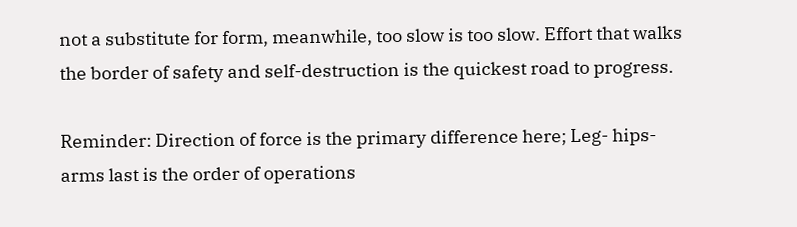not a substitute for form, meanwhile, too slow is too slow. Effort that walks the border of safety and self-destruction is the quickest road to progress.

Reminder: Direction of force is the primary difference here; Leg- hips- arms last is the order of operations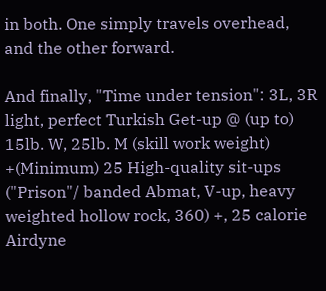in both. One simply travels overhead, and the other forward.

And finally, "Time under tension": 3L, 3R light, perfect Turkish Get-up @ (up to) 15lb. W, 25lb. M (skill work weight) +(Minimum) 25 High-quality sit-ups ("Prison"/ banded Abmat, V-up, heavy weighted hollow rock, 360) +, 25 calorie Airdyne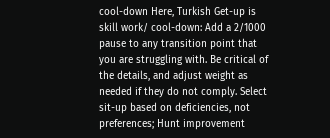cool-down Here, Turkish Get-up is skill work/ cool-down: Add a 2/1000 pause to any transition point that you are struggling with. Be critical of the details, and adjust weight as needed if they do not comply. Select sit-up based on deficiencies, not preferences; Hunt improvement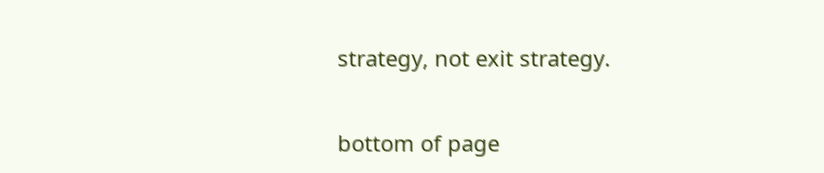strategy, not exit strategy.


bottom of page